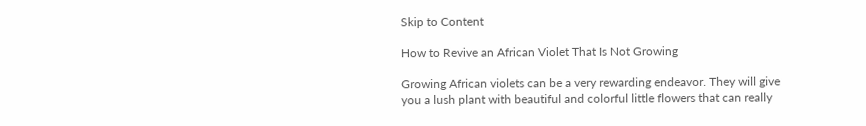Skip to Content

How to Revive an African Violet That Is Not Growing

Growing African violets can be a very rewarding endeavor. They will give you a lush plant with beautiful and colorful little flowers that can really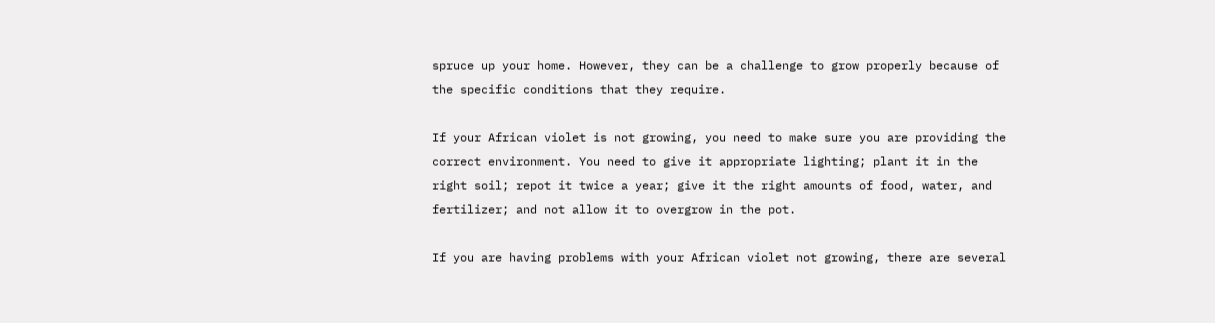spruce up your home. However, they can be a challenge to grow properly because of the specific conditions that they require.

If your African violet is not growing, you need to make sure you are providing the correct environment. You need to give it appropriate lighting; plant it in the right soil; repot it twice a year; give it the right amounts of food, water, and fertilizer; and not allow it to overgrow in the pot.

If you are having problems with your African violet not growing, there are several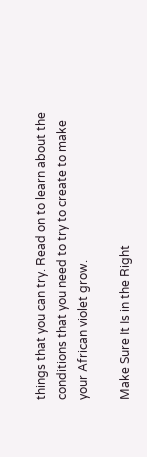things that you can try. Read on to learn about the conditions that you need to try to create to make your African violet grow.

Make Sure It Is in the Right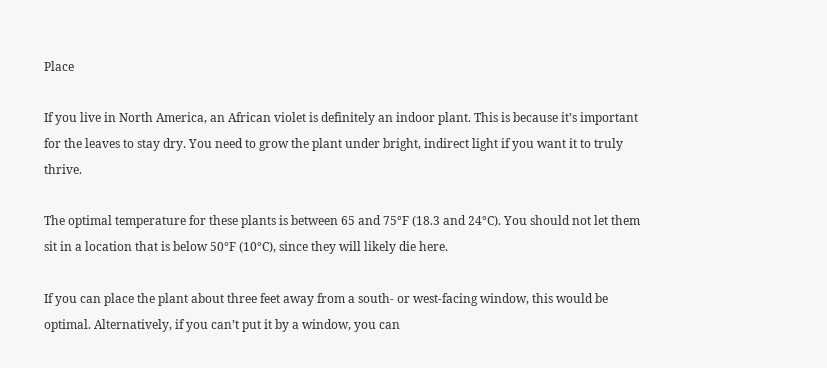Place

If you live in North America, an African violet is definitely an indoor plant. This is because it’s important for the leaves to stay dry. You need to grow the plant under bright, indirect light if you want it to truly thrive.

The optimal temperature for these plants is between 65 and 75°F (18.3 and 24°C). You should not let them sit in a location that is below 50°F (10°C), since they will likely die here.

If you can place the plant about three feet away from a south- or west-facing window, this would be optimal. Alternatively, if you can’t put it by a window, you can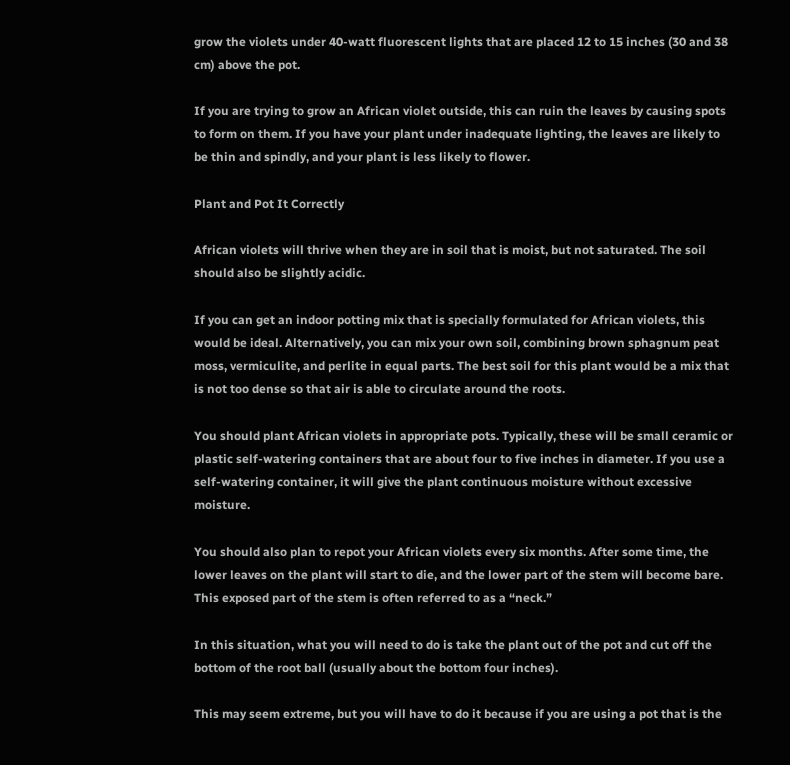grow the violets under 40-watt fluorescent lights that are placed 12 to 15 inches (30 and 38 cm) above the pot.

If you are trying to grow an African violet outside, this can ruin the leaves by causing spots to form on them. If you have your plant under inadequate lighting, the leaves are likely to be thin and spindly, and your plant is less likely to flower.

Plant and Pot It Correctly

African violets will thrive when they are in soil that is moist, but not saturated. The soil should also be slightly acidic.

If you can get an indoor potting mix that is specially formulated for African violets, this would be ideal. Alternatively, you can mix your own soil, combining brown sphagnum peat moss, vermiculite, and perlite in equal parts. The best soil for this plant would be a mix that is not too dense so that air is able to circulate around the roots.

You should plant African violets in appropriate pots. Typically, these will be small ceramic or plastic self-watering containers that are about four to five inches in diameter. If you use a self-watering container, it will give the plant continuous moisture without excessive moisture.

You should also plan to repot your African violets every six months. After some time, the lower leaves on the plant will start to die, and the lower part of the stem will become bare. This exposed part of the stem is often referred to as a “neck.”

In this situation, what you will need to do is take the plant out of the pot and cut off the bottom of the root ball (usually about the bottom four inches).

This may seem extreme, but you will have to do it because if you are using a pot that is the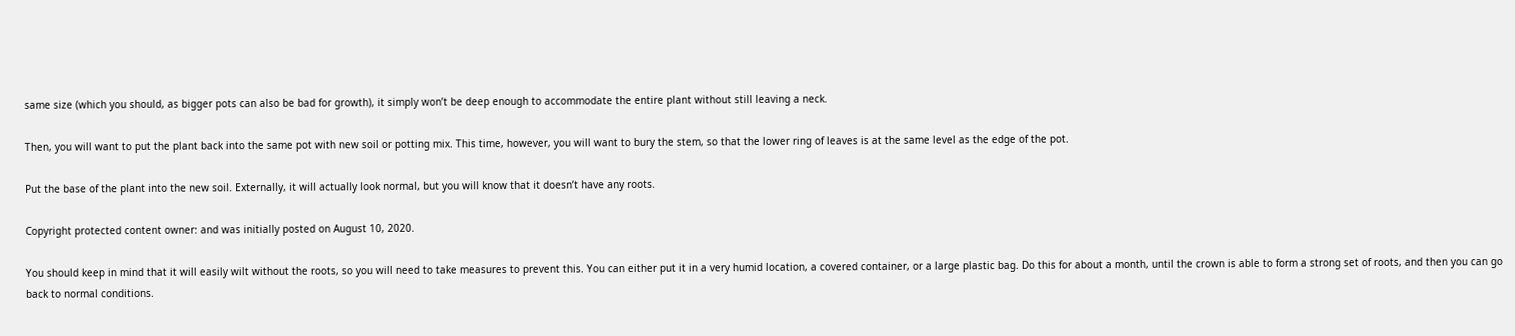same size (which you should, as bigger pots can also be bad for growth), it simply won’t be deep enough to accommodate the entire plant without still leaving a neck.

Then, you will want to put the plant back into the same pot with new soil or potting mix. This time, however, you will want to bury the stem, so that the lower ring of leaves is at the same level as the edge of the pot.

Put the base of the plant into the new soil. Externally, it will actually look normal, but you will know that it doesn’t have any roots.

Copyright protected content owner: and was initially posted on August 10, 2020.

You should keep in mind that it will easily wilt without the roots, so you will need to take measures to prevent this. You can either put it in a very humid location, a covered container, or a large plastic bag. Do this for about a month, until the crown is able to form a strong set of roots, and then you can go back to normal conditions.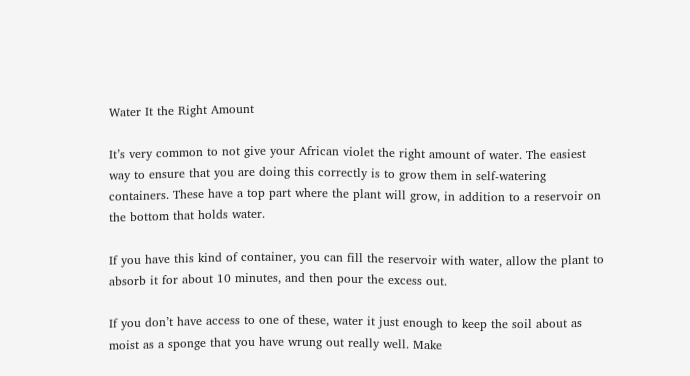Water It the Right Amount

It’s very common to not give your African violet the right amount of water. The easiest way to ensure that you are doing this correctly is to grow them in self-watering containers. These have a top part where the plant will grow, in addition to a reservoir on the bottom that holds water.

If you have this kind of container, you can fill the reservoir with water, allow the plant to absorb it for about 10 minutes, and then pour the excess out.

If you don’t have access to one of these, water it just enough to keep the soil about as moist as a sponge that you have wrung out really well. Make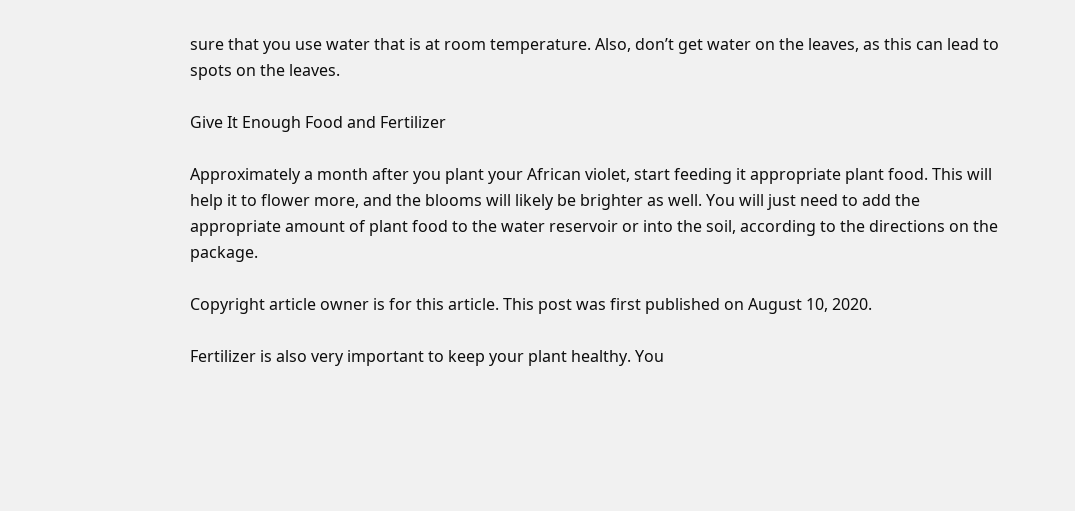sure that you use water that is at room temperature. Also, don’t get water on the leaves, as this can lead to spots on the leaves.

Give It Enough Food and Fertilizer

Approximately a month after you plant your African violet, start feeding it appropriate plant food. This will help it to flower more, and the blooms will likely be brighter as well. You will just need to add the appropriate amount of plant food to the water reservoir or into the soil, according to the directions on the package.

Copyright article owner is for this article. This post was first published on August 10, 2020.

Fertilizer is also very important to keep your plant healthy. You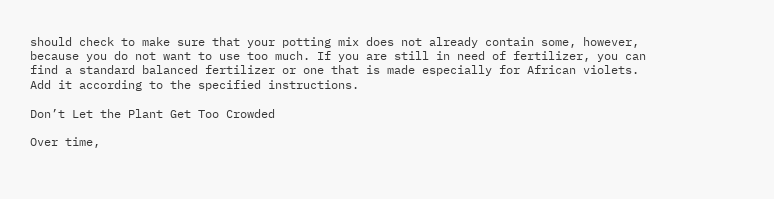should check to make sure that your potting mix does not already contain some, however, because you do not want to use too much. If you are still in need of fertilizer, you can find a standard balanced fertilizer or one that is made especially for African violets. Add it according to the specified instructions.

Don’t Let the Plant Get Too Crowded

Over time,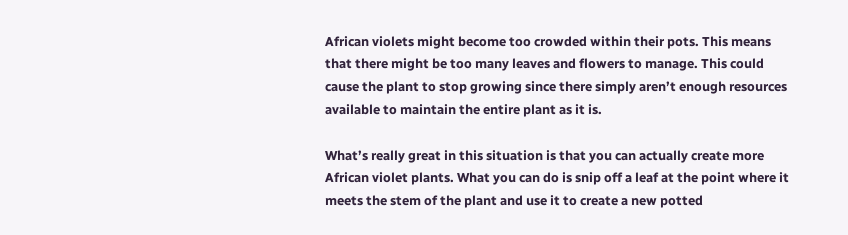African violets might become too crowded within their pots. This means that there might be too many leaves and flowers to manage. This could cause the plant to stop growing since there simply aren’t enough resources available to maintain the entire plant as it is.

What’s really great in this situation is that you can actually create more African violet plants. What you can do is snip off a leaf at the point where it meets the stem of the plant and use it to create a new potted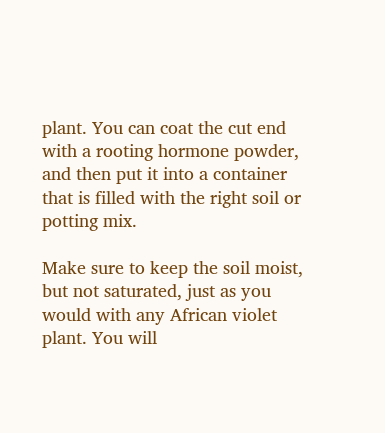plant. You can coat the cut end with a rooting hormone powder, and then put it into a container that is filled with the right soil or potting mix.

Make sure to keep the soil moist, but not saturated, just as you would with any African violet plant. You will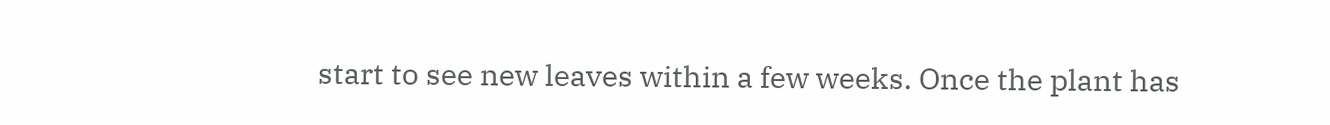start to see new leaves within a few weeks. Once the plant has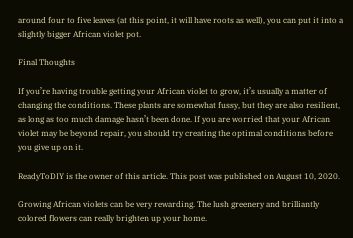around four to five leaves (at this point, it will have roots as well), you can put it into a slightly bigger African violet pot.

Final Thoughts

If you’re having trouble getting your African violet to grow, it’s usually a matter of changing the conditions. These plants are somewhat fussy, but they are also resilient, as long as too much damage hasn’t been done. If you are worried that your African violet may be beyond repair, you should try creating the optimal conditions before you give up on it.

ReadyToDIY is the owner of this article. This post was published on August 10, 2020.

Growing African violets can be very rewarding. The lush greenery and brilliantly colored flowers can really brighten up your home.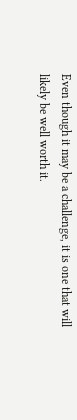Even though it may be a challenge, it is one that will likely be well worth it.